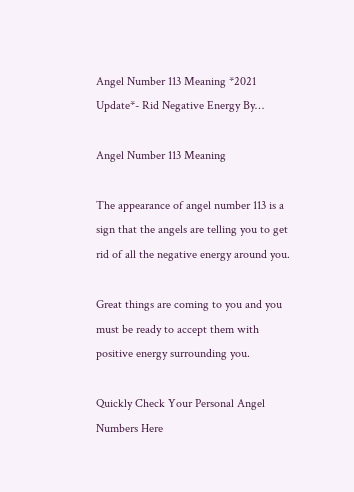Angel Number 113 Meaning *2021 Update*- Rid Negative Energy By…

Angel Number 113 Meaning

The appearance of angel number 113 is a sign that the angels are telling you to get rid of all the negative energy around you.

Great things are coming to you and you must be ready to accept them with positive energy surrounding you.

Quickly Check Your Personal Angel Numbers Here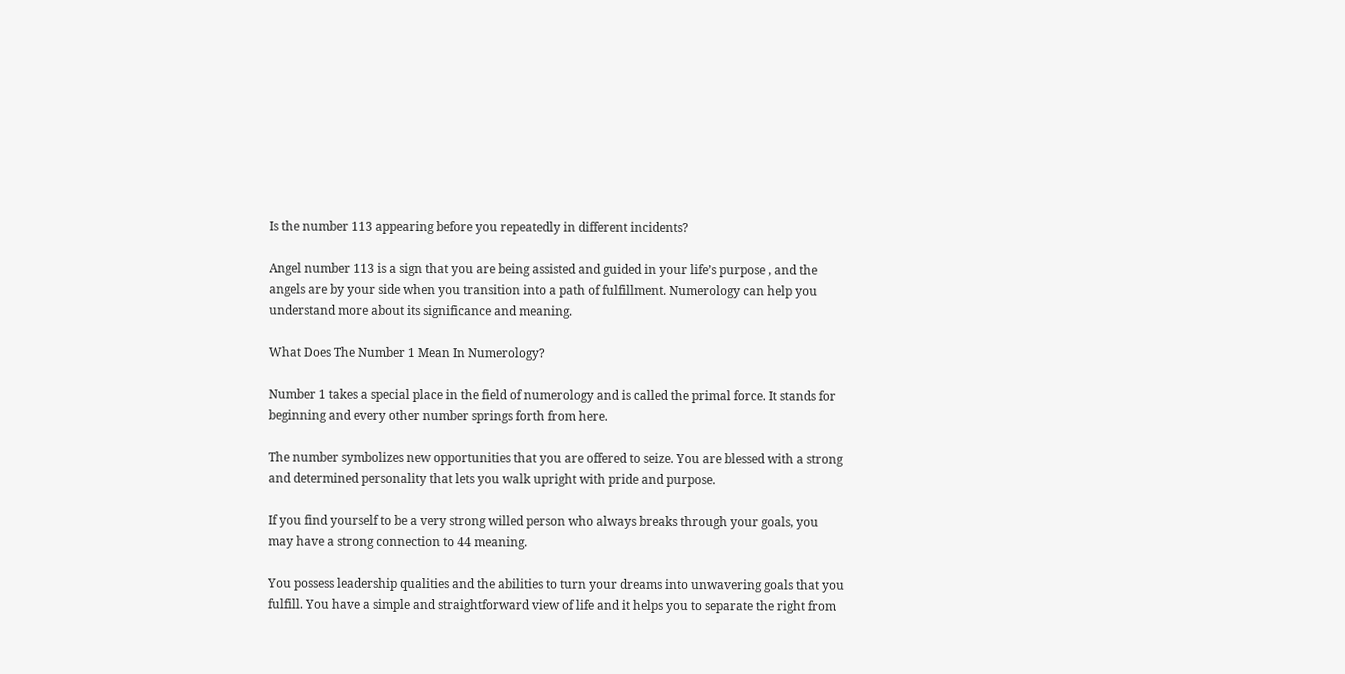Is the number 113 appearing before you repeatedly in different incidents?

Angel number 113 is a sign that you are being assisted and guided in your life’s purpose , and the angels are by your side when you transition into a path of fulfillment. Numerology can help you understand more about its significance and meaning.

What Does The Number 1 Mean In Numerology?

Number 1 takes a special place in the field of numerology and is called the primal force. It stands for beginning and every other number springs forth from here.

The number symbolizes new opportunities that you are offered to seize. You are blessed with a strong and determined personality that lets you walk upright with pride and purpose.

If you find yourself to be a very strong willed person who always breaks through your goals, you may have a strong connection to 44 meaning.

You possess leadership qualities and the abilities to turn your dreams into unwavering goals that you fulfill. You have a simple and straightforward view of life and it helps you to separate the right from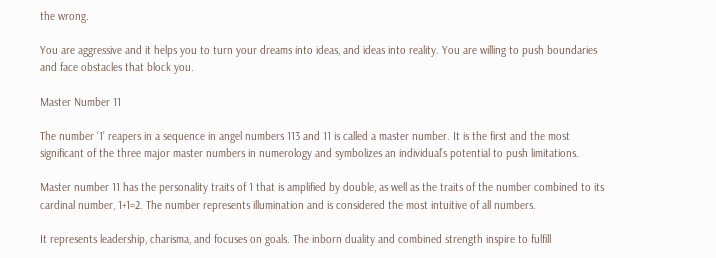the wrong.

You are aggressive and it helps you to turn your dreams into ideas, and ideas into reality. You are willing to push boundaries and face obstacles that block you.

Master Number 11

The number ‘1’ reapers in a sequence in angel numbers 113 and 11 is called a master number. It is the first and the most significant of the three major master numbers in numerology and symbolizes an individual’s potential to push limitations.

Master number 11 has the personality traits of 1 that is amplified by double, as well as the traits of the number combined to its cardinal number, 1+1=2. The number represents illumination and is considered the most intuitive of all numbers.

It represents leadership, charisma, and focuses on goals. The inborn duality and combined strength inspire to fulfill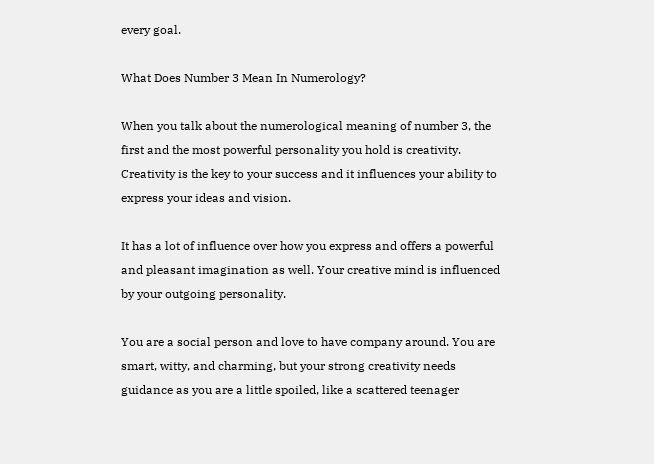every goal.

What Does Number 3 Mean In Numerology?

When you talk about the numerological meaning of number 3, the first and the most powerful personality you hold is creativity. Creativity is the key to your success and it influences your ability to express your ideas and vision.

It has a lot of influence over how you express and offers a powerful and pleasant imagination as well. Your creative mind is influenced by your outgoing personality.

You are a social person and love to have company around. You are smart, witty, and charming, but your strong creativity needs guidance as you are a little spoiled, like a scattered teenager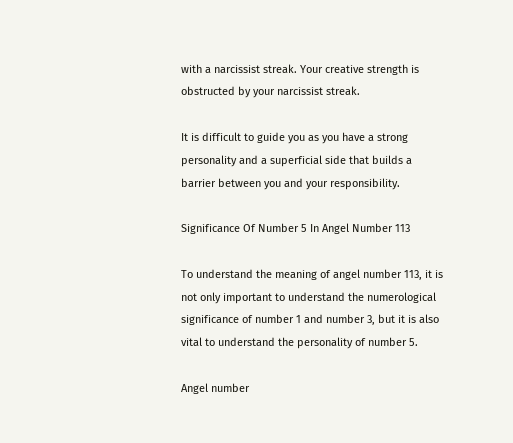with a narcissist streak. Your creative strength is obstructed by your narcissist streak.

It is difficult to guide you as you have a strong personality and a superficial side that builds a barrier between you and your responsibility.

Significance Of Number 5 In Angel Number 113

To understand the meaning of angel number 113, it is not only important to understand the numerological significance of number 1 and number 3, but it is also vital to understand the personality of number 5.

Angel number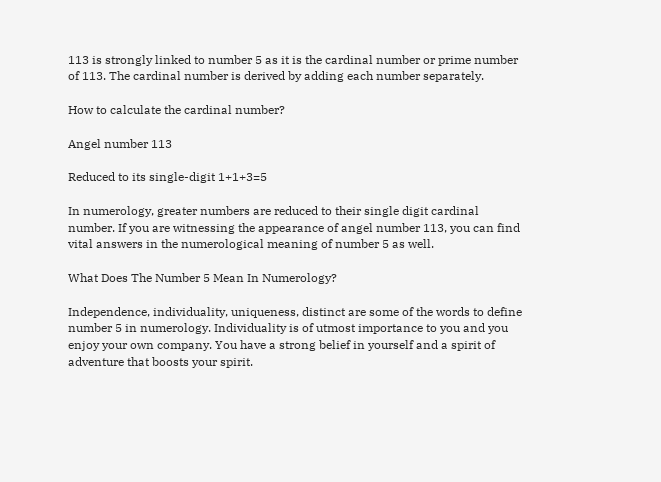113 is strongly linked to number 5 as it is the cardinal number or prime number of 113. The cardinal number is derived by adding each number separately.

How to calculate the cardinal number?

Angel number 113

Reduced to its single-digit 1+1+3=5

In numerology, greater numbers are reduced to their single digit cardinal number. If you are witnessing the appearance of angel number 113, you can find vital answers in the numerological meaning of number 5 as well.

What Does The Number 5 Mean In Numerology?

Independence, individuality, uniqueness, distinct are some of the words to define number 5 in numerology. Individuality is of utmost importance to you and you enjoy your own company. You have a strong belief in yourself and a spirit of adventure that boosts your spirit.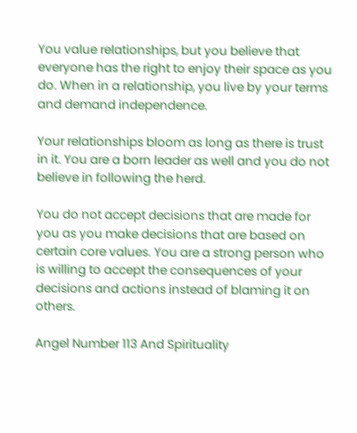You value relationships, but you believe that everyone has the right to enjoy their space as you do. When in a relationship, you live by your terms and demand independence.

Your relationships bloom as long as there is trust in it. You are a born leader as well and you do not believe in following the herd.

You do not accept decisions that are made for you as you make decisions that are based on certain core values. You are a strong person who is willing to accept the consequences of your decisions and actions instead of blaming it on others.

Angel Number 113 And Spirituality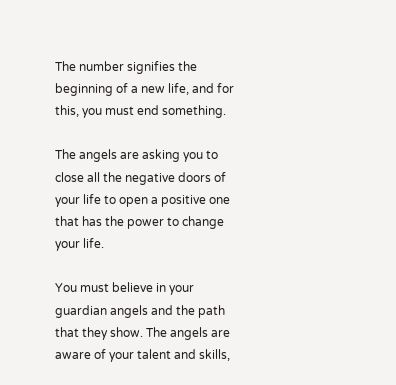The number signifies the beginning of a new life, and for this, you must end something.

The angels are asking you to close all the negative doors of your life to open a positive one that has the power to change your life.

You must believe in your guardian angels and the path that they show. The angels are aware of your talent and skills,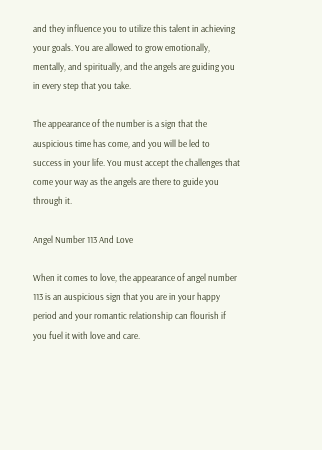and they influence you to utilize this talent in achieving your goals. You are allowed to grow emotionally, mentally, and spiritually, and the angels are guiding you in every step that you take.

The appearance of the number is a sign that the auspicious time has come, and you will be led to success in your life. You must accept the challenges that come your way as the angels are there to guide you through it.

Angel Number 113 And Love

When it comes to love, the appearance of angel number 113 is an auspicious sign that you are in your happy period and your romantic relationship can flourish if you fuel it with love and care.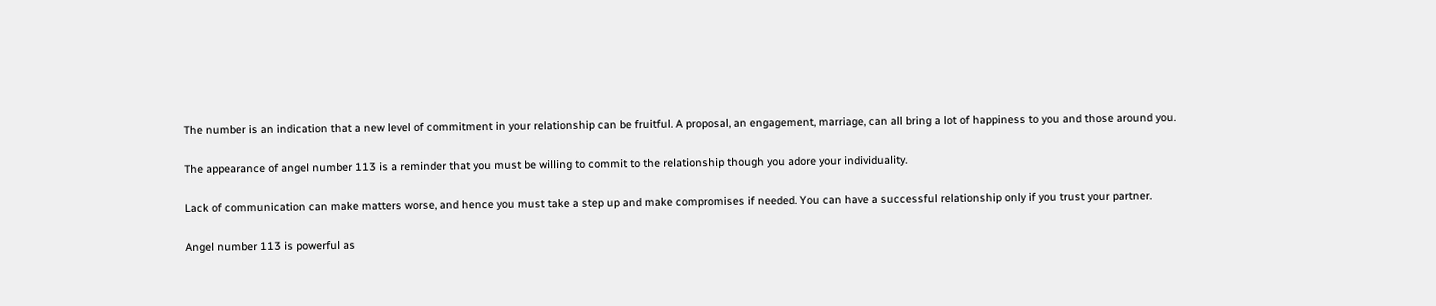The number is an indication that a new level of commitment in your relationship can be fruitful. A proposal, an engagement, marriage, can all bring a lot of happiness to you and those around you.

The appearance of angel number 113 is a reminder that you must be willing to commit to the relationship though you adore your individuality.

Lack of communication can make matters worse, and hence you must take a step up and make compromises if needed. You can have a successful relationship only if you trust your partner.

Angel number 113 is powerful as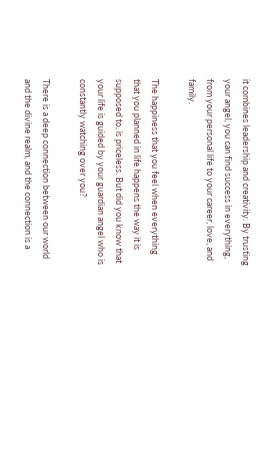it combines leadership and creativity. By trusting your angel, you can find success in everything, from your personal life to your career, love, and family.

The happiness that you feel when everything that you planned in life happens the way it is supposed to, is priceless. But did you know that your life is guided by your guardian angel who is constantly watching over you?

There is a deep connection between our world and the divine realm, and the connection is a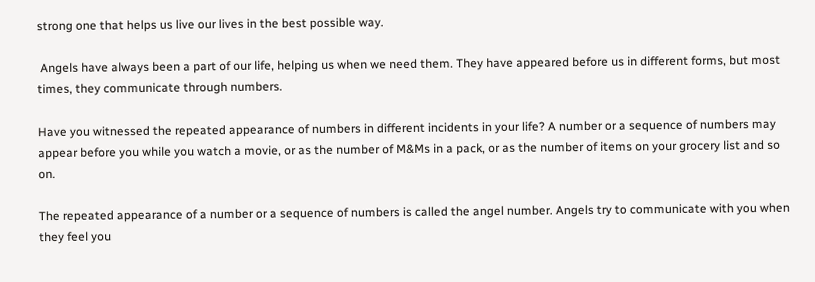strong one that helps us live our lives in the best possible way.

 Angels have always been a part of our life, helping us when we need them. They have appeared before us in different forms, but most times, they communicate through numbers.

Have you witnessed the repeated appearance of numbers in different incidents in your life? A number or a sequence of numbers may appear before you while you watch a movie, or as the number of M&Ms in a pack, or as the number of items on your grocery list and so on.

The repeated appearance of a number or a sequence of numbers is called the angel number. Angels try to communicate with you when they feel you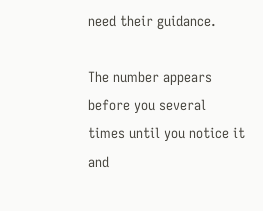need their guidance.

The number appears before you several times until you notice it and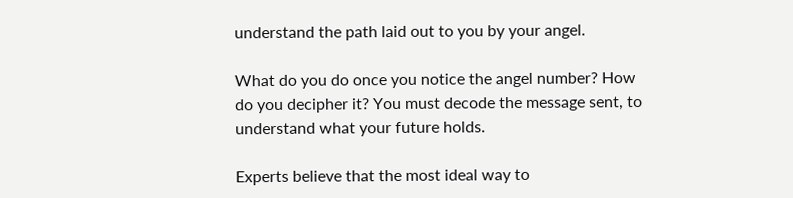understand the path laid out to you by your angel.

What do you do once you notice the angel number? How do you decipher it? You must decode the message sent, to understand what your future holds.

Experts believe that the most ideal way to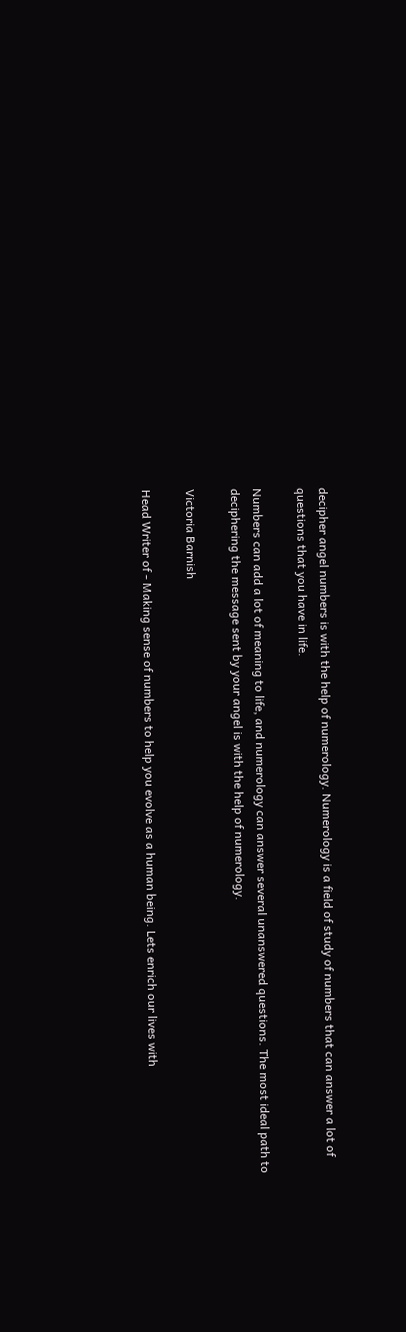decipher angel numbers is with the help of numerology. Numerology is a field of study of numbers that can answer a lot of questions that you have in life.

Numbers can add a lot of meaning to life, and numerology can answer several unanswered questions. The most ideal path to deciphering the message sent by your angel is with the help of numerology.

Victoria Barnish

Head Writer of - Making sense of numbers to help you evolve as a human being. Lets enrich our lives with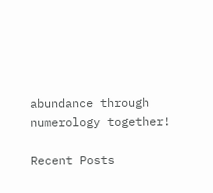abundance through numerology together!

Recent Posts